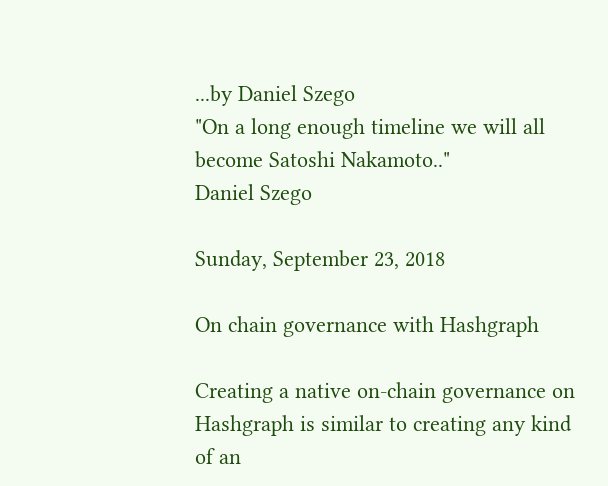...by Daniel Szego
"On a long enough timeline we will all become Satoshi Nakamoto.."
Daniel Szego

Sunday, September 23, 2018

On chain governance with Hashgraph

Creating a native on-chain governance on Hashgraph is similar to creating any kind of an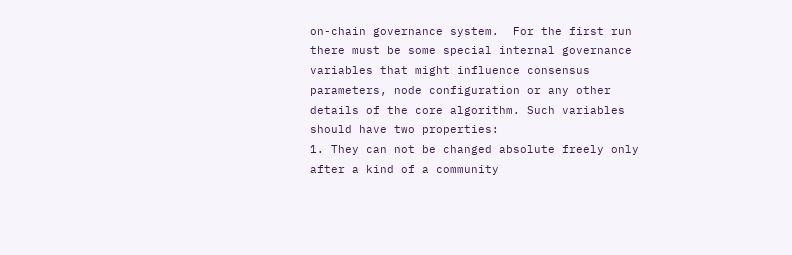on-chain governance system.  For the first run there must be some special internal governance variables that might influence consensus parameters, node configuration or any other details of the core algorithm. Such variables should have two properties:
1. They can not be changed absolute freely only after a kind of a community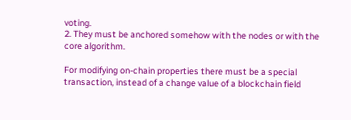voting.
2. They must be anchored somehow with the nodes or with the core algorithm.

For modifying on-chain properties there must be a special transaction, instead of a change value of a blockchain field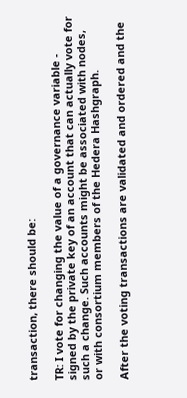transaction, there should be:

TR: I vote for changing the value of a governance variable - signed by the private key of an account that can actually vote for such a change. Such accounts might be associated with nodes, or with consortium members of the Hedera Hashgraph.

After the voting transactions are validated and ordered and the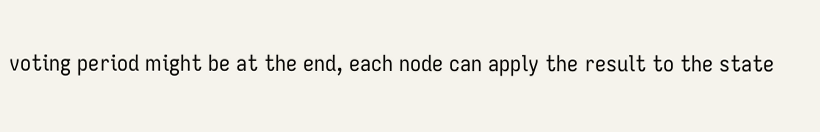voting period might be at the end, each node can apply the result to the state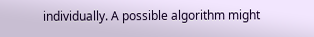individually. A possible algorithm might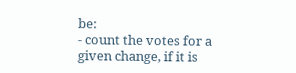be:
- count the votes for a given change, if it is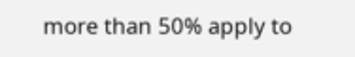more than 50% apply to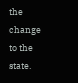the change to the state.